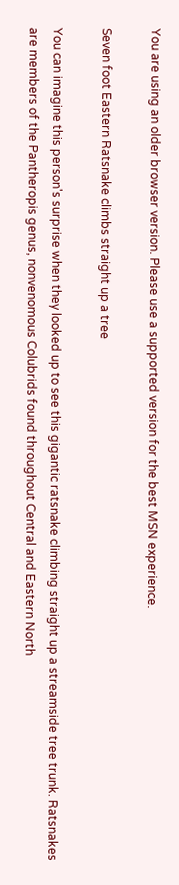You are using an older browser version. Please use a supported version for the best MSN experience.

Seven foot Eastern Ratsnake climbs straight up a tree

You can imagine this person's surprise when they looked up to see this gigantic ratsnake climbing straight up a streamside tree trunk. Ratsnakes are members of the Pantheropis genus, nonvenomous Colubrids found throughout Central and Eastern North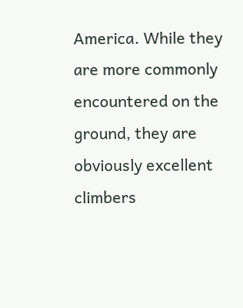America. While they are more commonly encountered on the ground, they are obviously excellent climbers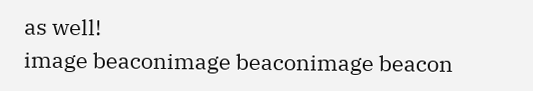as well!
image beaconimage beaconimage beacon